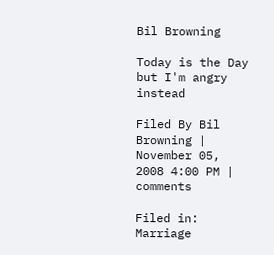Bil Browning

Today is the Day but I'm angry instead

Filed By Bil Browning | November 05, 2008 4:00 PM | comments

Filed in: Marriage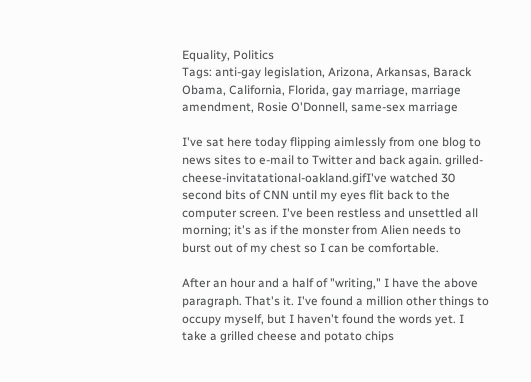Equality, Politics
Tags: anti-gay legislation, Arizona, Arkansas, Barack Obama, California, Florida, gay marriage, marriage amendment, Rosie O'Donnell, same-sex marriage

I've sat here today flipping aimlessly from one blog to news sites to e-mail to Twitter and back again. grilled-cheese-invitatational-oakland.gifI've watched 30 second bits of CNN until my eyes flit back to the computer screen. I've been restless and unsettled all morning; it's as if the monster from Alien needs to burst out of my chest so I can be comfortable.

After an hour and a half of "writing," I have the above paragraph. That's it. I've found a million other things to occupy myself, but I haven't found the words yet. I take a grilled cheese and potato chips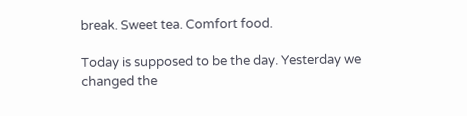break. Sweet tea. Comfort food.

Today is supposed to be the day. Yesterday we changed the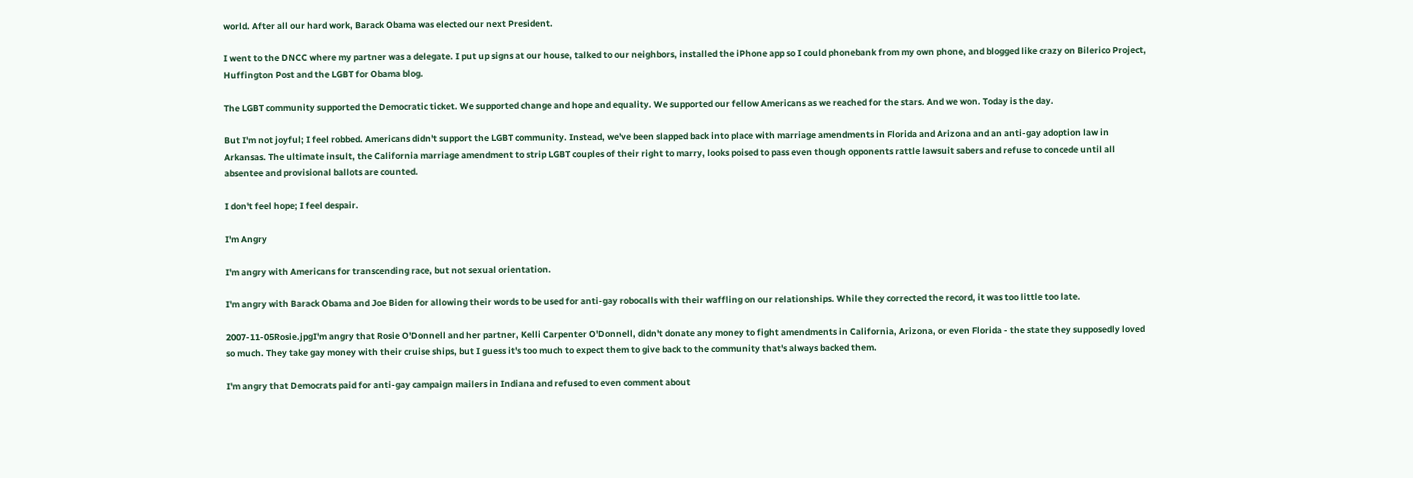world. After all our hard work, Barack Obama was elected our next President.

I went to the DNCC where my partner was a delegate. I put up signs at our house, talked to our neighbors, installed the iPhone app so I could phonebank from my own phone, and blogged like crazy on Bilerico Project, Huffington Post and the LGBT for Obama blog.

The LGBT community supported the Democratic ticket. We supported change and hope and equality. We supported our fellow Americans as we reached for the stars. And we won. Today is the day.

But I'm not joyful; I feel robbed. Americans didn't support the LGBT community. Instead, we've been slapped back into place with marriage amendments in Florida and Arizona and an anti-gay adoption law in Arkansas. The ultimate insult, the California marriage amendment to strip LGBT couples of their right to marry, looks poised to pass even though opponents rattle lawsuit sabers and refuse to concede until all absentee and provisional ballots are counted.

I don't feel hope; I feel despair.

I'm Angry

I'm angry with Americans for transcending race, but not sexual orientation.

I'm angry with Barack Obama and Joe Biden for allowing their words to be used for anti-gay robocalls with their waffling on our relationships. While they corrected the record, it was too little too late.

2007-11-05Rosie.jpgI'm angry that Rosie O'Donnell and her partner, Kelli Carpenter O'Donnell, didn't donate any money to fight amendments in California, Arizona, or even Florida - the state they supposedly loved so much. They take gay money with their cruise ships, but I guess it's too much to expect them to give back to the community that's always backed them.

I'm angry that Democrats paid for anti-gay campaign mailers in Indiana and refused to even comment about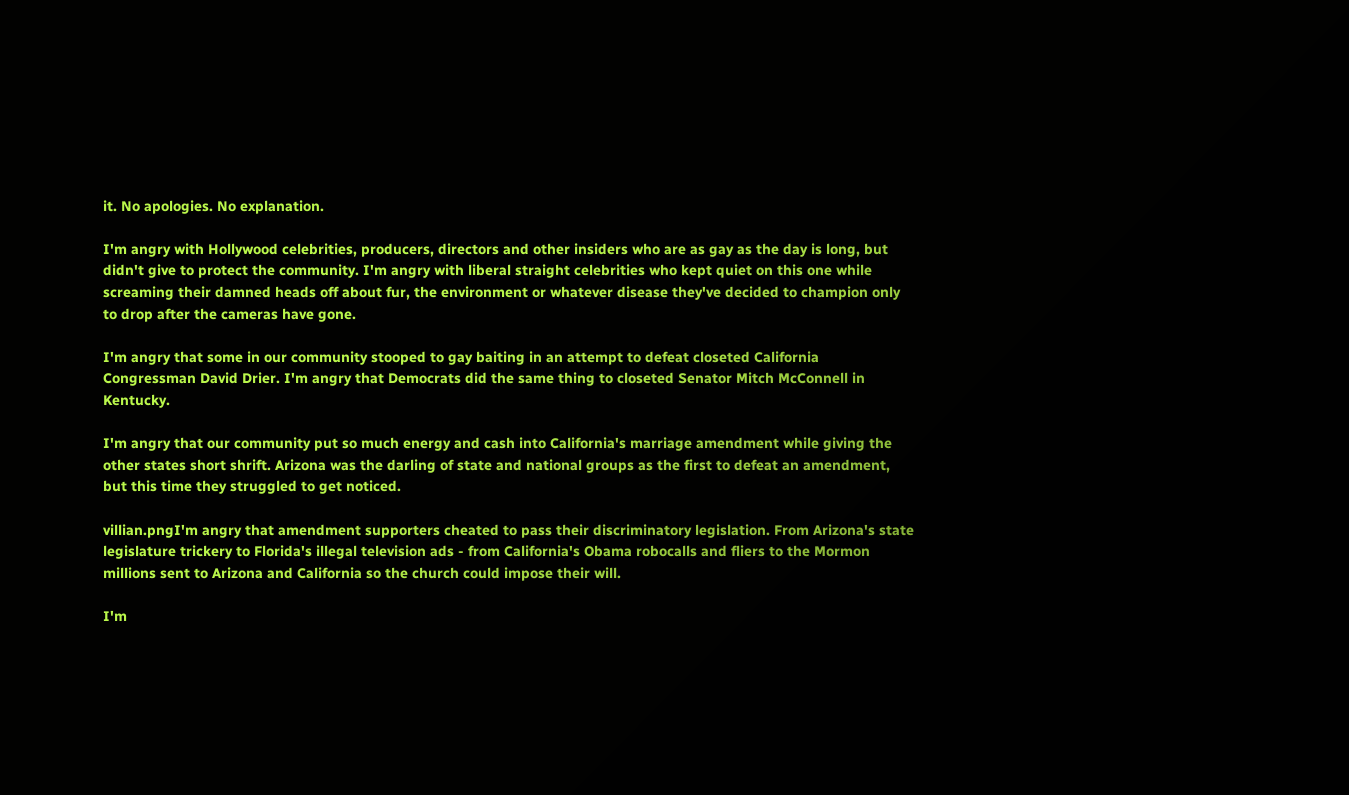it. No apologies. No explanation.

I'm angry with Hollywood celebrities, producers, directors and other insiders who are as gay as the day is long, but didn't give to protect the community. I'm angry with liberal straight celebrities who kept quiet on this one while screaming their damned heads off about fur, the environment or whatever disease they've decided to champion only to drop after the cameras have gone.

I'm angry that some in our community stooped to gay baiting in an attempt to defeat closeted California Congressman David Drier. I'm angry that Democrats did the same thing to closeted Senator Mitch McConnell in Kentucky.

I'm angry that our community put so much energy and cash into California's marriage amendment while giving the other states short shrift. Arizona was the darling of state and national groups as the first to defeat an amendment, but this time they struggled to get noticed.

villian.pngI'm angry that amendment supporters cheated to pass their discriminatory legislation. From Arizona's state legislature trickery to Florida's illegal television ads - from California's Obama robocalls and fliers to the Mormon millions sent to Arizona and California so the church could impose their will.

I'm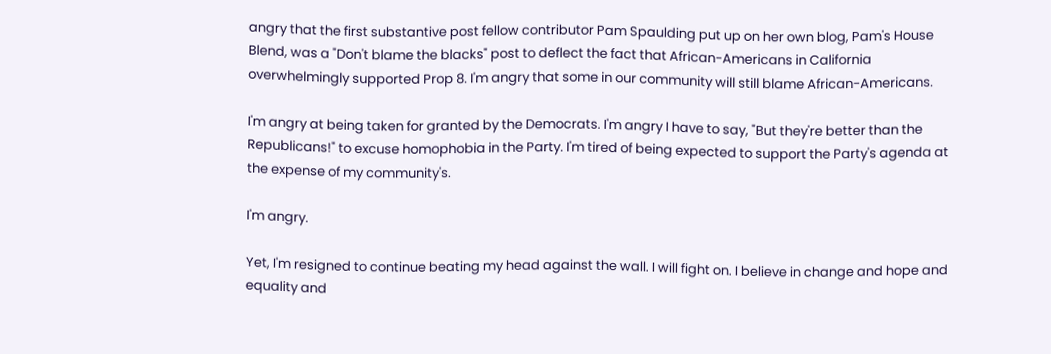angry that the first substantive post fellow contributor Pam Spaulding put up on her own blog, Pam's House Blend, was a "Don't blame the blacks" post to deflect the fact that African-Americans in California overwhelmingly supported Prop 8. I'm angry that some in our community will still blame African-Americans.

I'm angry at being taken for granted by the Democrats. I'm angry I have to say, "But they're better than the Republicans!" to excuse homophobia in the Party. I'm tired of being expected to support the Party's agenda at the expense of my community's.

I'm angry.

Yet, I'm resigned to continue beating my head against the wall. I will fight on. I believe in change and hope and equality and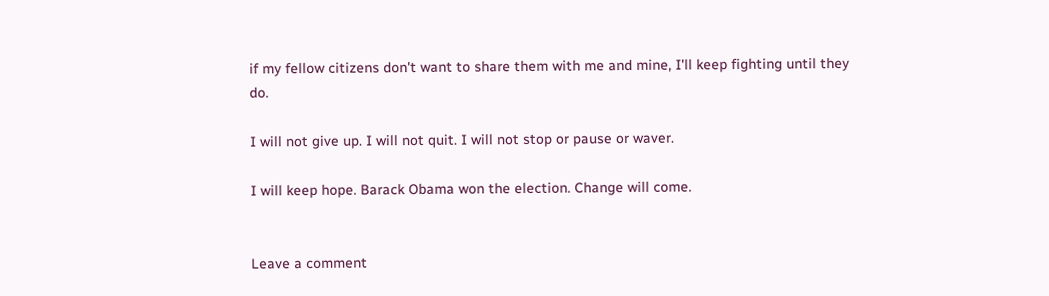if my fellow citizens don't want to share them with me and mine, I'll keep fighting until they do.

I will not give up. I will not quit. I will not stop or pause or waver.

I will keep hope. Barack Obama won the election. Change will come.


Leave a comment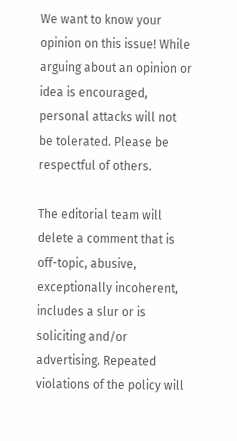We want to know your opinion on this issue! While arguing about an opinion or idea is encouraged, personal attacks will not be tolerated. Please be respectful of others.

The editorial team will delete a comment that is off-topic, abusive, exceptionally incoherent, includes a slur or is soliciting and/or advertising. Repeated violations of the policy will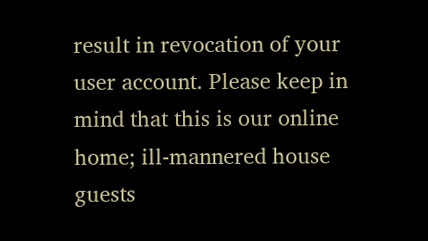result in revocation of your user account. Please keep in mind that this is our online home; ill-mannered house guests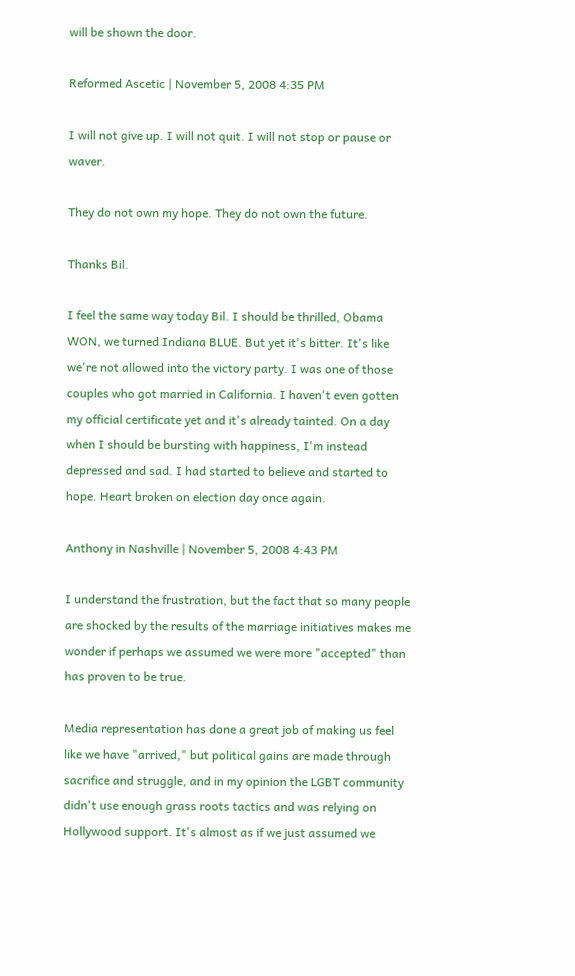will be shown the door.

Reformed Ascetic | November 5, 2008 4:35 PM

I will not give up. I will not quit. I will not stop or pause or waver.

They do not own my hope. They do not own the future.

Thanks Bil.

I feel the same way today Bil. I should be thrilled, Obama WON, we turned Indiana BLUE. But yet it's bitter. It's like we're not allowed into the victory party. I was one of those couples who got married in California. I haven't even gotten my official certificate yet and it's already tainted. On a day when I should be bursting with happiness, I'm instead depressed and sad. I had started to believe and started to hope. Heart broken on election day once again.

Anthony in Nashville | November 5, 2008 4:43 PM

I understand the frustration, but the fact that so many people are shocked by the results of the marriage initiatives makes me wonder if perhaps we assumed we were more "accepted" than has proven to be true.

Media representation has done a great job of making us feel like we have "arrived," but political gains are made through sacrifice and struggle, and in my opinion the LGBT community didn't use enough grass roots tactics and was relying on Hollywood support. It's almost as if we just assumed we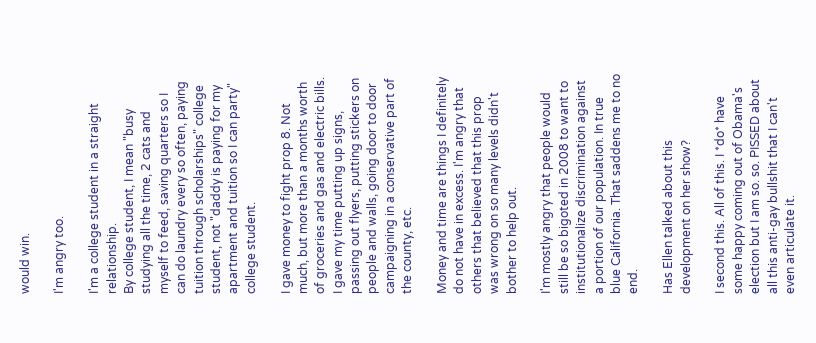would win.

I'm angry too.

I'm a college student in a straight relationship.
By college student, I mean "busy studying all the time, 2 cats and myself to feed, saving quarters so I can do laundry every so often, paying tuition through scholarships" college student, not "daddy is paying for my apartment and tuition so I can party" college student.

I gave money to fight prop 8. Not much, but more than a months worth of groceries and gas and electric bills.
I gave my time putting up signs, passing out flyers, putting stickers on people and walls, going door to door campaigning in a conservative part of the county, etc.

Money and time are things I definitely do not have in excess. I'm angry that others that believed that this prop was wrong on so many levels didn't bother to help out.

I'm mostly angry that people would still be so bigoted in 2008 to want to institutionalize discrimination against a portion of our population. In true blue California. That saddens me to no end.

Has Ellen talked about this development on her show?

I second this. All of this. I *do* have some happy coming out of Obama's election but I am so. so. PISSED about all this anti-gay bullshit that I can't even articulate it.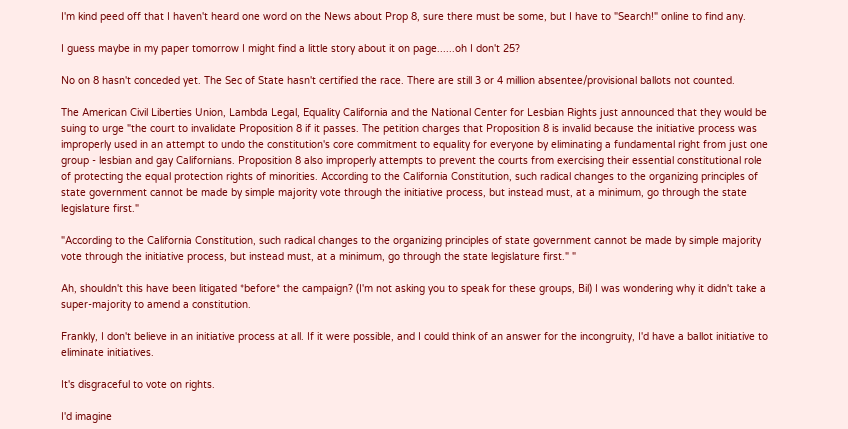I'm kind peed off that I haven't heard one word on the News about Prop 8, sure there must be some, but I have to "Search!" online to find any.

I guess maybe in my paper tomorrow I might find a little story about it on page......oh I don't 25?

No on 8 hasn't conceded yet. The Sec of State hasn't certified the race. There are still 3 or 4 million absentee/provisional ballots not counted.

The American Civil Liberties Union, Lambda Legal, Equality California and the National Center for Lesbian Rights just announced that they would be suing to urge "the court to invalidate Proposition 8 if it passes. The petition charges that Proposition 8 is invalid because the initiative process was improperly used in an attempt to undo the constitution's core commitment to equality for everyone by eliminating a fundamental right from just one group - lesbian and gay Californians. Proposition 8 also improperly attempts to prevent the courts from exercising their essential constitutional role of protecting the equal protection rights of minorities. According to the California Constitution, such radical changes to the organizing principles of state government cannot be made by simple majority vote through the initiative process, but instead must, at a minimum, go through the state legislature first."

"According to the California Constitution, such radical changes to the organizing principles of state government cannot be made by simple majority vote through the initiative process, but instead must, at a minimum, go through the state legislature first." "

Ah, shouldn't this have been litigated *before* the campaign? (I'm not asking you to speak for these groups, Bil) I was wondering why it didn't take a super-majority to amend a constitution.

Frankly, I don't believe in an initiative process at all. If it were possible, and I could think of an answer for the incongruity, I'd have a ballot initiative to eliminate initiatives.

It's disgraceful to vote on rights.

I'd imagine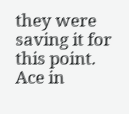they were saving it for this point. Ace in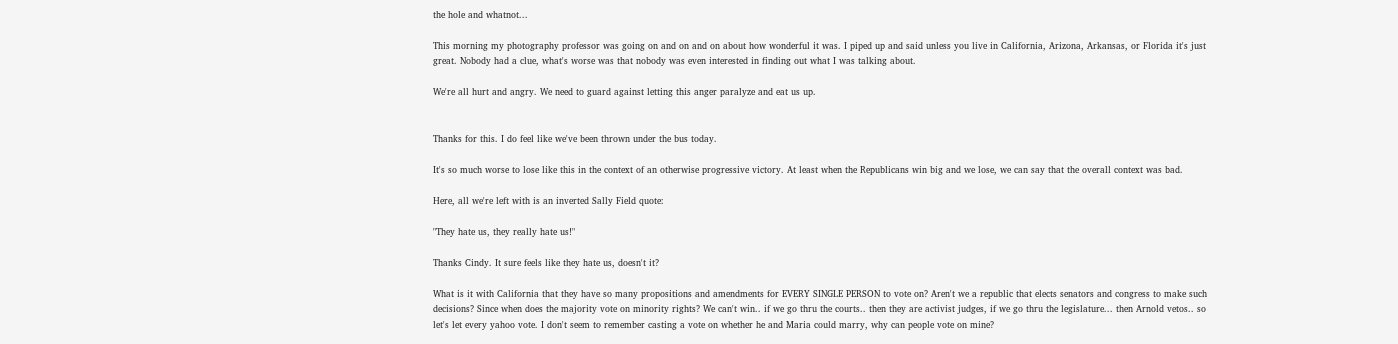the hole and whatnot...

This morning my photography professor was going on and on and on about how wonderful it was. I piped up and said unless you live in California, Arizona, Arkansas, or Florida it's just great. Nobody had a clue, what's worse was that nobody was even interested in finding out what I was talking about.

We're all hurt and angry. We need to guard against letting this anger paralyze and eat us up.


Thanks for this. I do feel like we've been thrown under the bus today.

It's so much worse to lose like this in the context of an otherwise progressive victory. At least when the Republicans win big and we lose, we can say that the overall context was bad.

Here, all we're left with is an inverted Sally Field quote:

"They hate us, they really hate us!"

Thanks Cindy. It sure feels like they hate us, doesn't it?

What is it with California that they have so many propositions and amendments for EVERY SINGLE PERSON to vote on? Aren't we a republic that elects senators and congress to make such decisions? Since when does the majority vote on minority rights? We can't win.. if we go thru the courts.. then they are activist judges, if we go thru the legislature... then Arnold vetos.. so let's let every yahoo vote. I don't seem to remember casting a vote on whether he and Maria could marry, why can people vote on mine?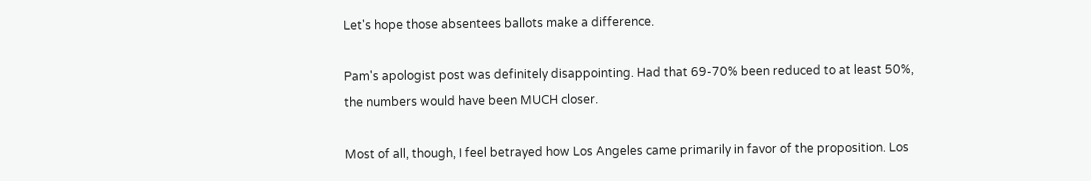Let's hope those absentees ballots make a difference.

Pam's apologist post was definitely disappointing. Had that 69-70% been reduced to at least 50%, the numbers would have been MUCH closer.

Most of all, though, I feel betrayed how Los Angeles came primarily in favor of the proposition. Los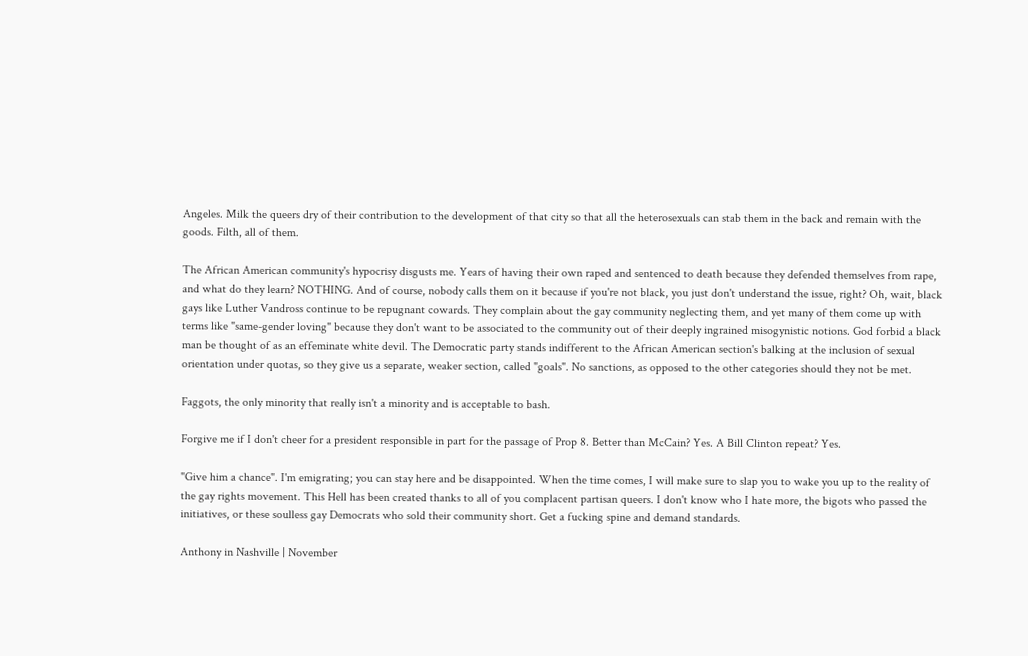Angeles. Milk the queers dry of their contribution to the development of that city so that all the heterosexuals can stab them in the back and remain with the goods. Filth, all of them.

The African American community's hypocrisy disgusts me. Years of having their own raped and sentenced to death because they defended themselves from rape, and what do they learn? NOTHING. And of course, nobody calls them on it because if you're not black, you just don't understand the issue, right? Oh, wait, black gays like Luther Vandross continue to be repugnant cowards. They complain about the gay community neglecting them, and yet many of them come up with terms like "same-gender loving" because they don't want to be associated to the community out of their deeply ingrained misogynistic notions. God forbid a black man be thought of as an effeminate white devil. The Democratic party stands indifferent to the African American section's balking at the inclusion of sexual orientation under quotas, so they give us a separate, weaker section, called "goals". No sanctions, as opposed to the other categories should they not be met.

Faggots, the only minority that really isn't a minority and is acceptable to bash.

Forgive me if I don't cheer for a president responsible in part for the passage of Prop 8. Better than McCain? Yes. A Bill Clinton repeat? Yes.

"Give him a chance". I'm emigrating; you can stay here and be disappointed. When the time comes, I will make sure to slap you to wake you up to the reality of the gay rights movement. This Hell has been created thanks to all of you complacent partisan queers. I don't know who I hate more, the bigots who passed the initiatives, or these soulless gay Democrats who sold their community short. Get a fucking spine and demand standards.

Anthony in Nashville | November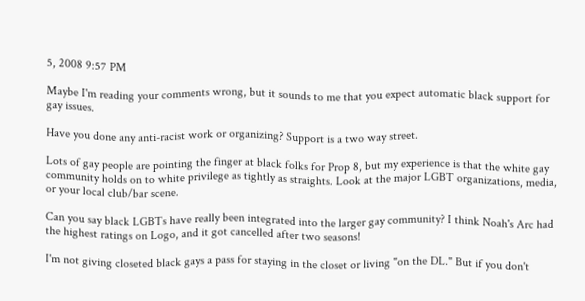5, 2008 9:57 PM

Maybe I'm reading your comments wrong, but it sounds to me that you expect automatic black support for gay issues.

Have you done any anti-racist work or organizing? Support is a two way street.

Lots of gay people are pointing the finger at black folks for Prop 8, but my experience is that the white gay community holds on to white privilege as tightly as straights. Look at the major LGBT organizations, media, or your local club/bar scene.

Can you say black LGBTs have really been integrated into the larger gay community? I think Noah's Arc had the highest ratings on Logo, and it got cancelled after two seasons!

I'm not giving closeted black gays a pass for staying in the closet or living "on the DL." But if you don't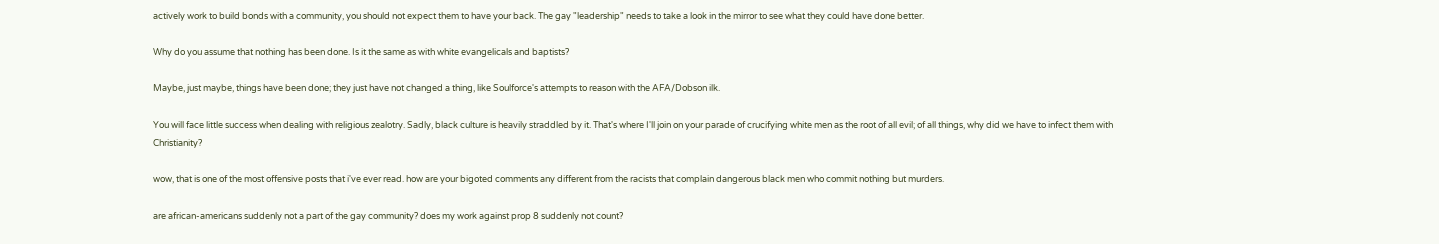actively work to build bonds with a community, you should not expect them to have your back. The gay "leadership" needs to take a look in the mirror to see what they could have done better.

Why do you assume that nothing has been done. Is it the same as with white evangelicals and baptists?

Maybe, just maybe, things have been done; they just have not changed a thing, like Soulforce's attempts to reason with the AFA/Dobson ilk.

You will face little success when dealing with religious zealotry. Sadly, black culture is heavily straddled by it. That's where I'll join on your parade of crucifying white men as the root of all evil; of all things, why did we have to infect them with Christianity?

wow, that is one of the most offensive posts that i've ever read. how are your bigoted comments any different from the racists that complain dangerous black men who commit nothing but murders.

are african-americans suddenly not a part of the gay community? does my work against prop 8 suddenly not count?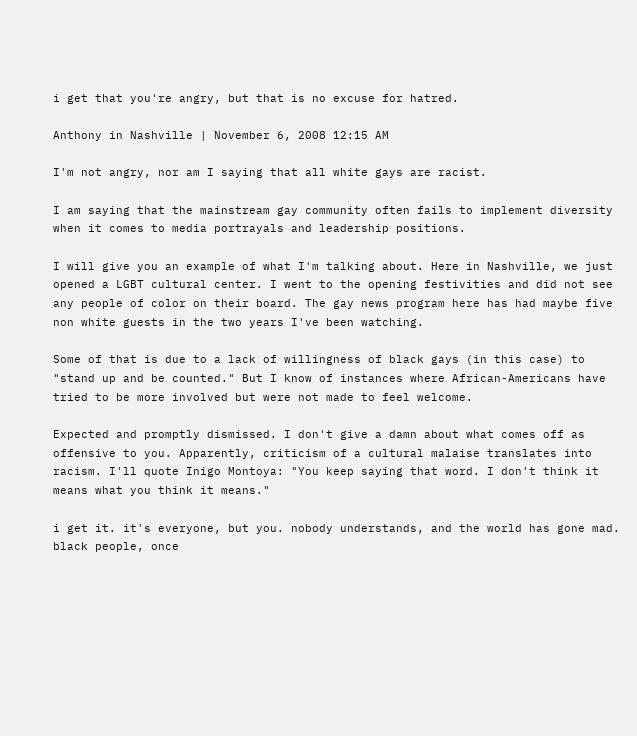i get that you're angry, but that is no excuse for hatred.

Anthony in Nashville | November 6, 2008 12:15 AM

I'm not angry, nor am I saying that all white gays are racist.

I am saying that the mainstream gay community often fails to implement diversity when it comes to media portrayals and leadership positions.

I will give you an example of what I'm talking about. Here in Nashville, we just opened a LGBT cultural center. I went to the opening festivities and did not see any people of color on their board. The gay news program here has had maybe five non white guests in the two years I've been watching.

Some of that is due to a lack of willingness of black gays (in this case) to "stand up and be counted." But I know of instances where African-Americans have tried to be more involved but were not made to feel welcome.

Expected and promptly dismissed. I don't give a damn about what comes off as offensive to you. Apparently, criticism of a cultural malaise translates into racism. I'll quote Inigo Montoya: "You keep saying that word. I don't think it means what you think it means."

i get it. it's everyone, but you. nobody understands, and the world has gone mad. black people, once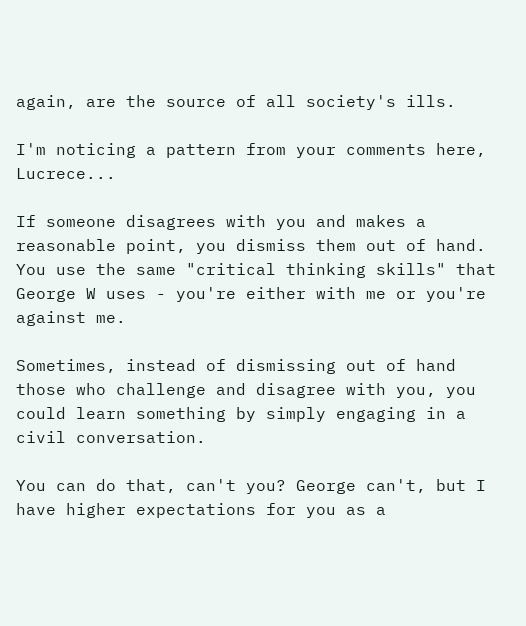again, are the source of all society's ills.

I'm noticing a pattern from your comments here, Lucrece...

If someone disagrees with you and makes a reasonable point, you dismiss them out of hand. You use the same "critical thinking skills" that George W uses - you're either with me or you're against me.

Sometimes, instead of dismissing out of hand those who challenge and disagree with you, you could learn something by simply engaging in a civil conversation.

You can do that, can't you? George can't, but I have higher expectations for you as a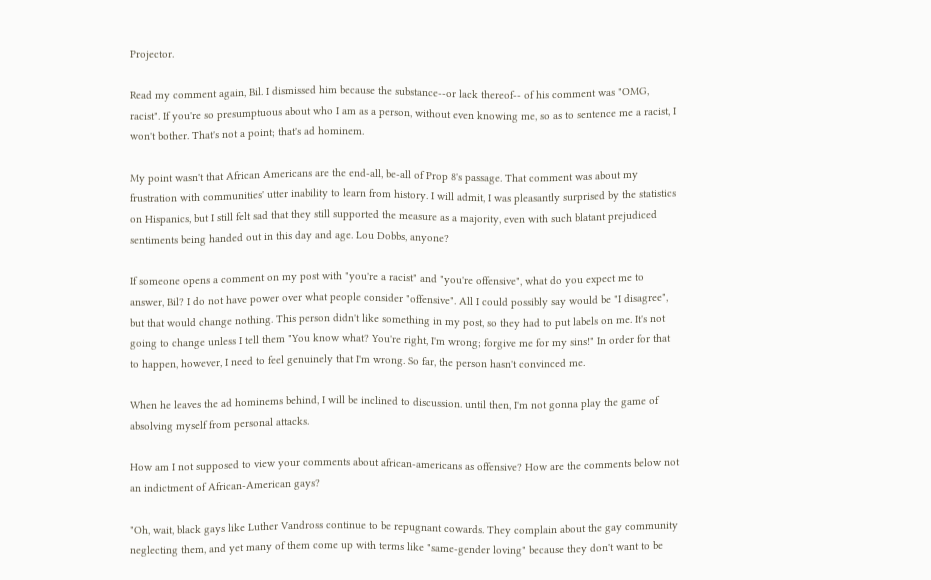Projector.

Read my comment again, Bil. I dismissed him because the substance--or lack thereof-- of his comment was "OMG, racist". If you're so presumptuous about who I am as a person, without even knowing me, so as to sentence me a racist, I won't bother. That's not a point; that's ad hominem.

My point wasn't that African Americans are the end-all, be-all of Prop 8's passage. That comment was about my frustration with communities' utter inability to learn from history. I will admit, I was pleasantly surprised by the statistics on Hispanics, but I still felt sad that they still supported the measure as a majority, even with such blatant prejudiced sentiments being handed out in this day and age. Lou Dobbs, anyone?

If someone opens a comment on my post with "you're a racist" and "you're offensive", what do you expect me to answer, Bil? I do not have power over what people consider "offensive". All I could possibly say would be "I disagree", but that would change nothing. This person didn't like something in my post, so they had to put labels on me. It's not going to change unless I tell them "You know what? You're right, I'm wrong; forgive me for my sins!" In order for that to happen, however, I need to feel genuinely that I'm wrong. So far, the person hasn't convinced me.

When he leaves the ad hominems behind, I will be inclined to discussion. until then, I'm not gonna play the game of absolving myself from personal attacks.

How am I not supposed to view your comments about african-americans as offensive? How are the comments below not an indictment of African-American gays?

"Oh, wait, black gays like Luther Vandross continue to be repugnant cowards. They complain about the gay community neglecting them, and yet many of them come up with terms like "same-gender loving" because they don't want to be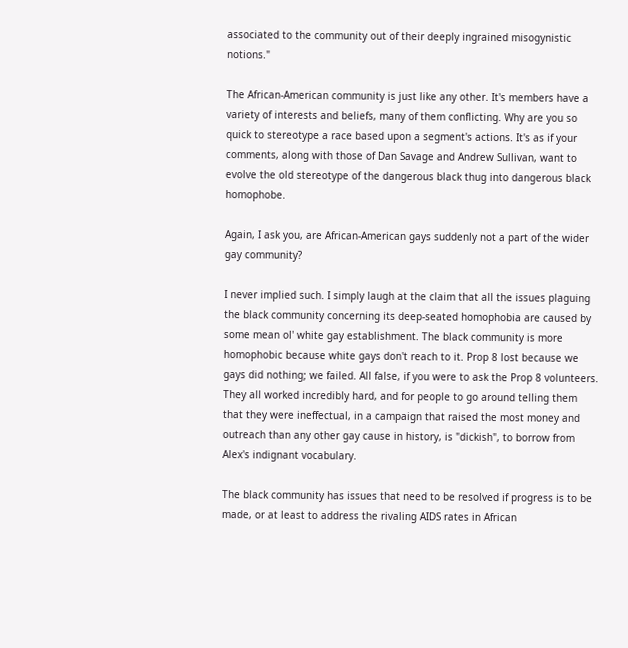associated to the community out of their deeply ingrained misogynistic notions."

The African-American community is just like any other. It's members have a variety of interests and beliefs, many of them conflicting. Why are you so quick to stereotype a race based upon a segment's actions. It's as if your comments, along with those of Dan Savage and Andrew Sullivan, want to evolve the old stereotype of the dangerous black thug into dangerous black homophobe.

Again, I ask you, are African-American gays suddenly not a part of the wider gay community?

I never implied such. I simply laugh at the claim that all the issues plaguing the black community concerning its deep-seated homophobia are caused by some mean ol' white gay establishment. The black community is more homophobic because white gays don't reach to it. Prop 8 lost because we gays did nothing; we failed. All false, if you were to ask the Prop 8 volunteers. They all worked incredibly hard, and for people to go around telling them that they were ineffectual, in a campaign that raised the most money and outreach than any other gay cause in history, is "dickish", to borrow from Alex's indignant vocabulary.

The black community has issues that need to be resolved if progress is to be made, or at least to address the rivaling AIDS rates in African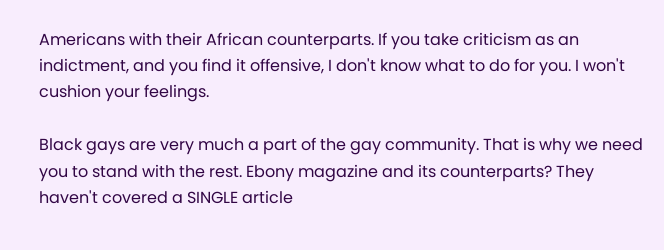Americans with their African counterparts. If you take criticism as an indictment, and you find it offensive, I don't know what to do for you. I won't cushion your feelings.

Black gays are very much a part of the gay community. That is why we need you to stand with the rest. Ebony magazine and its counterparts? They haven't covered a SINGLE article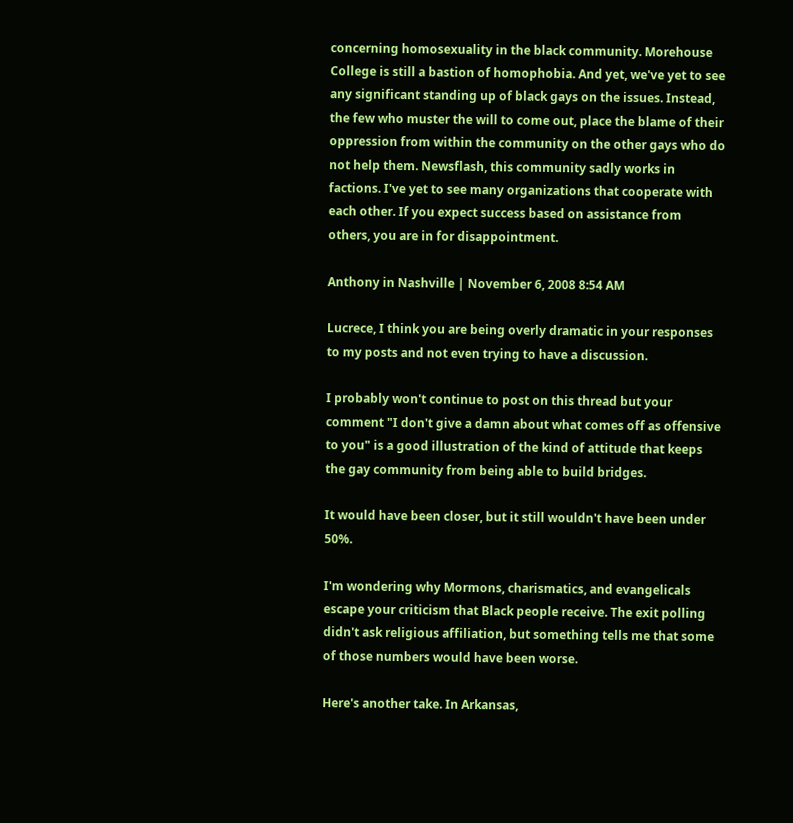concerning homosexuality in the black community. Morehouse College is still a bastion of homophobia. And yet, we've yet to see any significant standing up of black gays on the issues. Instead, the few who muster the will to come out, place the blame of their oppression from within the community on the other gays who do not help them. Newsflash, this community sadly works in factions. I've yet to see many organizations that cooperate with each other. If you expect success based on assistance from others, you are in for disappointment.

Anthony in Nashville | November 6, 2008 8:54 AM

Lucrece, I think you are being overly dramatic in your responses to my posts and not even trying to have a discussion.

I probably won't continue to post on this thread but your comment "I don't give a damn about what comes off as offensive to you" is a good illustration of the kind of attitude that keeps the gay community from being able to build bridges.

It would have been closer, but it still wouldn't have been under 50%.

I'm wondering why Mormons, charismatics, and evangelicals escape your criticism that Black people receive. The exit polling didn't ask religious affiliation, but something tells me that some of those numbers would have been worse.

Here's another take. In Arkansas,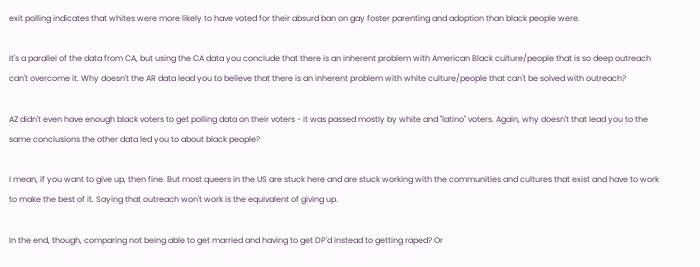exit polling indicates that whites were more likely to have voted for their absurd ban on gay foster parenting and adoption than black people were.

It's a parallel of the data from CA, but using the CA data you conclude that there is an inherent problem with American Black culture/people that is so deep outreach can't overcome it. Why doesn't the AR data lead you to believe that there is an inherent problem with white culture/people that can't be solved with outreach?

AZ didn't even have enough black voters to get polling data on their voters - it was passed mostly by white and "latino" voters. Again, why doesn't that lead you to the same conclusions the other data led you to about black people?

I mean, if you want to give up, then fine. But most queers in the US are stuck here and are stuck working with the communities and cultures that exist and have to work to make the best of it. Saying that outreach won't work is the equivalent of giving up.

In the end, though, comparing not being able to get married and having to get DP'd instead to getting raped? Or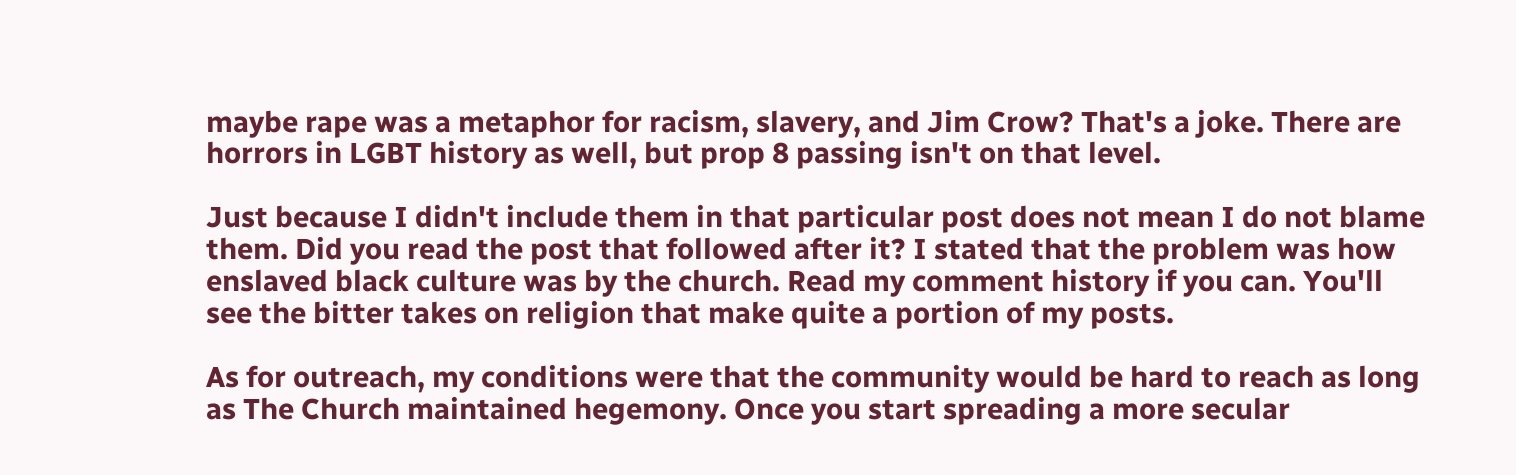maybe rape was a metaphor for racism, slavery, and Jim Crow? That's a joke. There are horrors in LGBT history as well, but prop 8 passing isn't on that level.

Just because I didn't include them in that particular post does not mean I do not blame them. Did you read the post that followed after it? I stated that the problem was how enslaved black culture was by the church. Read my comment history if you can. You'll see the bitter takes on religion that make quite a portion of my posts.

As for outreach, my conditions were that the community would be hard to reach as long as The Church maintained hegemony. Once you start spreading a more secular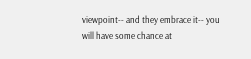viewpoint-- and they embrace it-- you will have some chance at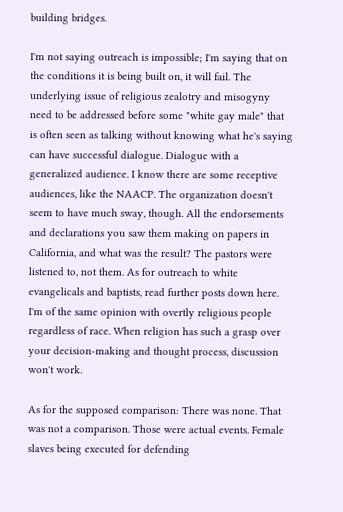building bridges.

I'm not saying outreach is impossible; I'm saying that on the conditions it is being built on, it will fail. The underlying issue of religious zealotry and misogyny need to be addressed before some "white gay male" that is often seen as talking without knowing what he's saying can have successful dialogue. Dialogue with a generalized audience. I know there are some receptive audiences, like the NAACP. The organization doesn't seem to have much sway, though. All the endorsements and declarations you saw them making on papers in California, and what was the result? The pastors were listened to, not them. As for outreach to white evangelicals and baptists, read further posts down here. I'm of the same opinion with overtly religious people regardless of race. When religion has such a grasp over your decision-making and thought process, discussion won't work.

As for the supposed comparison: There was none. That was not a comparison. Those were actual events. Female slaves being executed for defending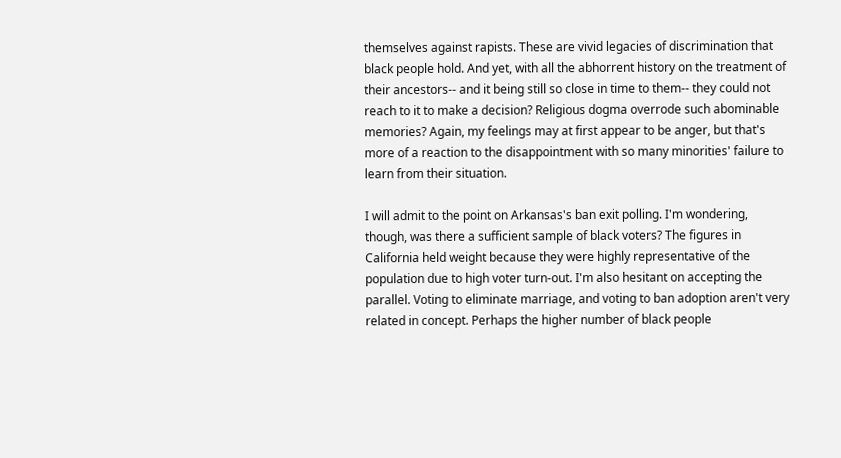themselves against rapists. These are vivid legacies of discrimination that black people hold. And yet, with all the abhorrent history on the treatment of their ancestors-- and it being still so close in time to them-- they could not reach to it to make a decision? Religious dogma overrode such abominable memories? Again, my feelings may at first appear to be anger, but that's more of a reaction to the disappointment with so many minorities' failure to learn from their situation.

I will admit to the point on Arkansas's ban exit polling. I'm wondering, though, was there a sufficient sample of black voters? The figures in California held weight because they were highly representative of the population due to high voter turn-out. I'm also hesitant on accepting the parallel. Voting to eliminate marriage, and voting to ban adoption aren't very related in concept. Perhaps the higher number of black people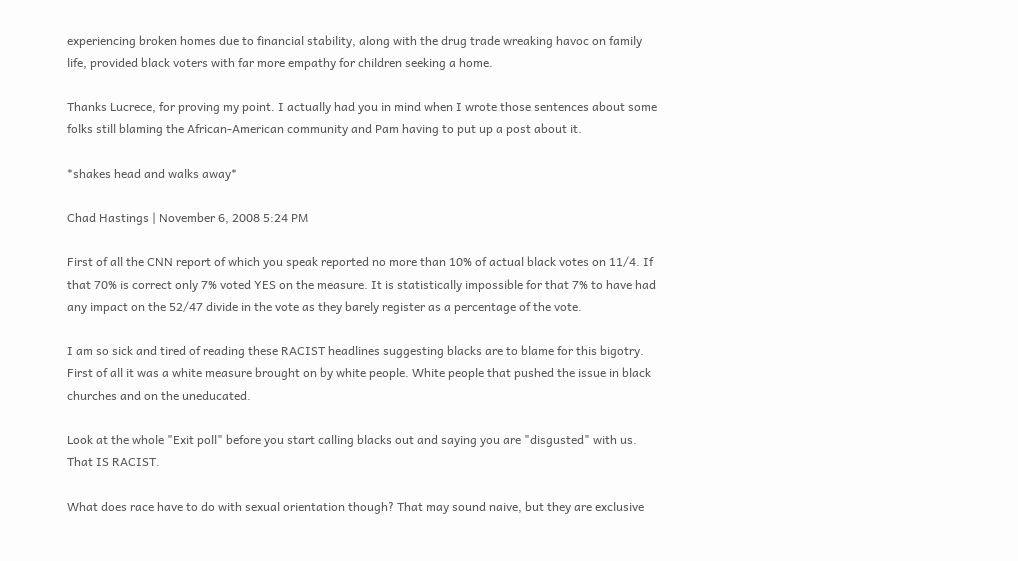experiencing broken homes due to financial stability, along with the drug trade wreaking havoc on family life, provided black voters with far more empathy for children seeking a home.

Thanks Lucrece, for proving my point. I actually had you in mind when I wrote those sentences about some folks still blaming the African-American community and Pam having to put up a post about it.

*shakes head and walks away*

Chad Hastings | November 6, 2008 5:24 PM

First of all the CNN report of which you speak reported no more than 10% of actual black votes on 11/4. If that 70% is correct only 7% voted YES on the measure. It is statistically impossible for that 7% to have had any impact on the 52/47 divide in the vote as they barely register as a percentage of the vote.

I am so sick and tired of reading these RACIST headlines suggesting blacks are to blame for this bigotry. First of all it was a white measure brought on by white people. White people that pushed the issue in black churches and on the uneducated.

Look at the whole "Exit poll" before you start calling blacks out and saying you are "disgusted" with us. That IS RACIST.

What does race have to do with sexual orientation though? That may sound naive, but they are exclusive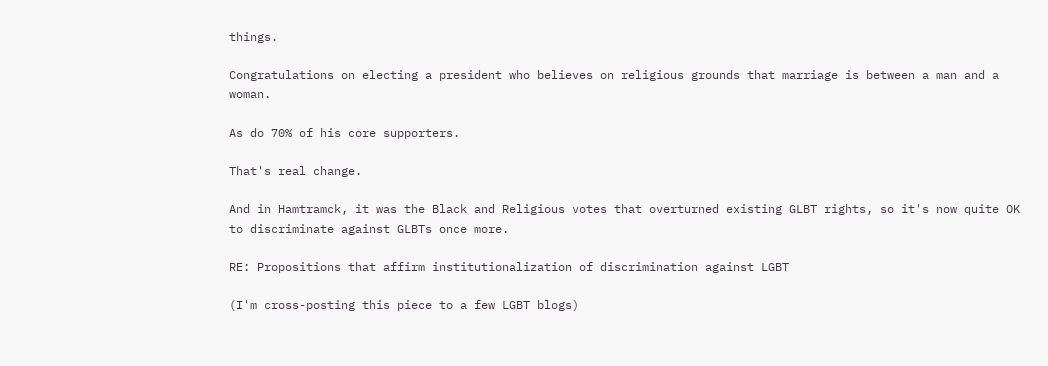things.

Congratulations on electing a president who believes on religious grounds that marriage is between a man and a woman.

As do 70% of his core supporters.

That's real change.

And in Hamtramck, it was the Black and Religious votes that overturned existing GLBT rights, so it's now quite OK to discriminate against GLBTs once more.

RE: Propositions that affirm institutionalization of discrimination against LGBT

(I'm cross-posting this piece to a few LGBT blogs)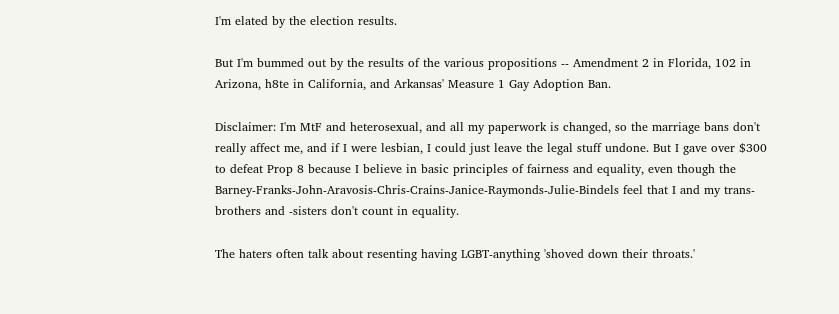I'm elated by the election results.

But I'm bummed out by the results of the various propositions -- Amendment 2 in Florida, 102 in Arizona, h8te in California, and Arkansas' Measure 1 Gay Adoption Ban.

Disclaimer: I'm MtF and heterosexual, and all my paperwork is changed, so the marriage bans don't really affect me, and if I were lesbian, I could just leave the legal stuff undone. But I gave over $300 to defeat Prop 8 because I believe in basic principles of fairness and equality, even though the Barney-Franks-John-Aravosis-Chris-Crains-Janice-Raymonds-Julie-Bindels feel that I and my trans-brothers and -sisters don't count in equality.

The haters often talk about resenting having LGBT-anything 'shoved down their throats.'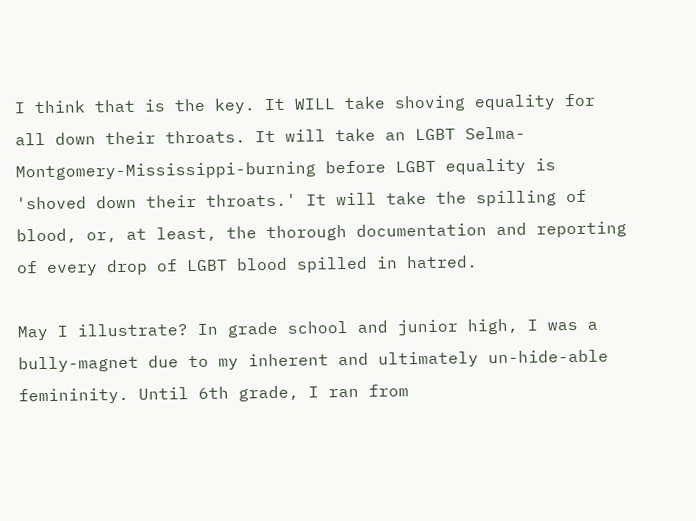I think that is the key. It WILL take shoving equality for all down their throats. It will take an LGBT Selma-Montgomery-Mississippi-burning before LGBT equality is 'shoved down their throats.' It will take the spilling of blood, or, at least, the thorough documentation and reporting of every drop of LGBT blood spilled in hatred.

May I illustrate? In grade school and junior high, I was a bully-magnet due to my inherent and ultimately un-hide-able femininity. Until 6th grade, I ran from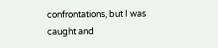confrontations, but I was caught and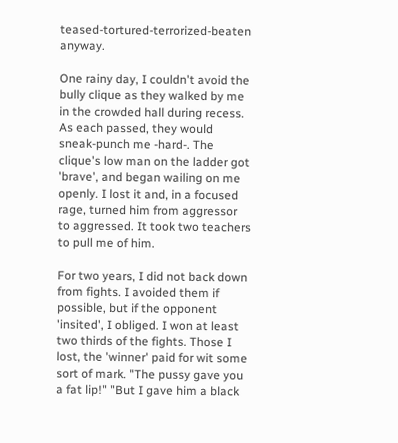teased-tortured-terrorized-beaten anyway.

One rainy day, I couldn't avoid the bully clique as they walked by me in the crowded hall during recess. As each passed, they would sneak-punch me -hard-. The clique's low man on the ladder got 'brave', and began wailing on me openly. I lost it and, in a focused rage, turned him from aggressor to aggressed. It took two teachers to pull me of him.

For two years, I did not back down from fights. I avoided them if possible, but if the opponent 'insited', I obliged. I won at least two thirds of the fights. Those I lost, the 'winner' paid for wit some sort of mark. "The pussy gave you a fat lip!" "But I gave him a black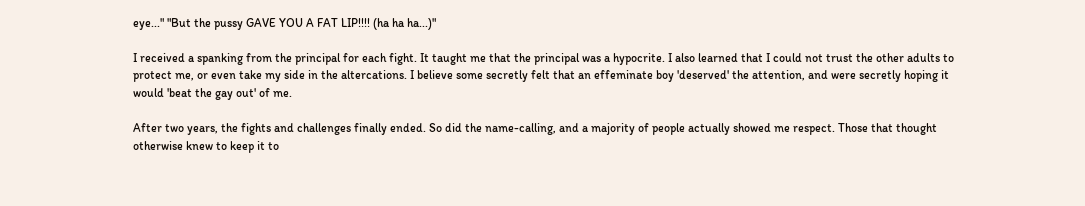eye..." "But the pussy GAVE YOU A FAT LIP!!!! (ha ha ha...)"

I received a spanking from the principal for each fight. It taught me that the principal was a hypocrite. I also learned that I could not trust the other adults to protect me, or even take my side in the altercations. I believe some secretly felt that an effeminate boy 'deserved' the attention, and were secretly hoping it would 'beat the gay out' of me.

After two years, the fights and challenges finally ended. So did the name-calling, and a majority of people actually showed me respect. Those that thought otherwise knew to keep it to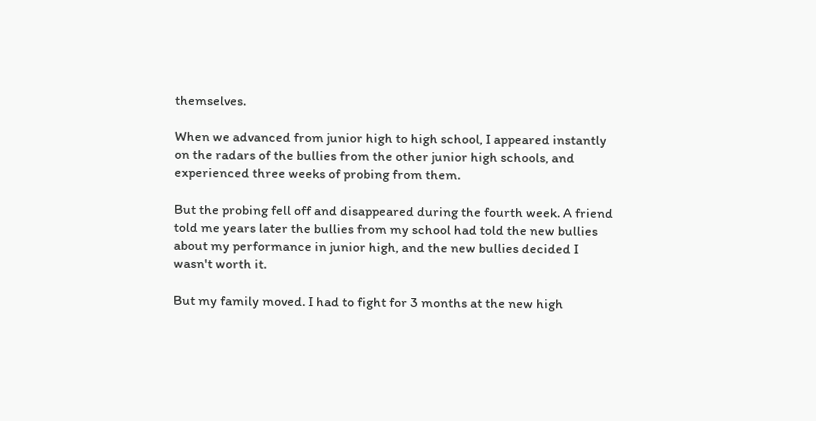themselves.

When we advanced from junior high to high school, I appeared instantly on the radars of the bullies from the other junior high schools, and experienced three weeks of probing from them.

But the probing fell off and disappeared during the fourth week. A friend told me years later the bullies from my school had told the new bullies about my performance in junior high, and the new bullies decided I wasn't worth it.

But my family moved. I had to fight for 3 months at the new high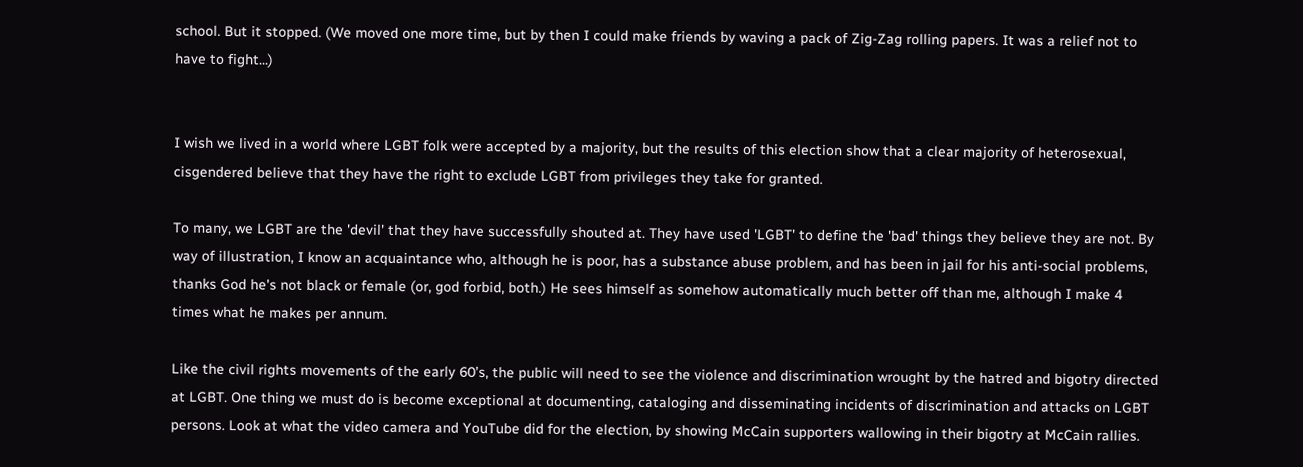school. But it stopped. (We moved one more time, but by then I could make friends by waving a pack of Zig-Zag rolling papers. It was a relief not to have to fight...)


I wish we lived in a world where LGBT folk were accepted by a majority, but the results of this election show that a clear majority of heterosexual, cisgendered believe that they have the right to exclude LGBT from privileges they take for granted.

To many, we LGBT are the 'devil' that they have successfully shouted at. They have used 'LGBT' to define the 'bad' things they believe they are not. By way of illustration, I know an acquaintance who, although he is poor, has a substance abuse problem, and has been in jail for his anti-social problems, thanks God he's not black or female (or, god forbid, both.) He sees himself as somehow automatically much better off than me, although I make 4 times what he makes per annum.

Like the civil rights movements of the early 60’s, the public will need to see the violence and discrimination wrought by the hatred and bigotry directed at LGBT. One thing we must do is become exceptional at documenting, cataloging and disseminating incidents of discrimination and attacks on LGBT persons. Look at what the video camera and YouTube did for the election, by showing McCain supporters wallowing in their bigotry at McCain rallies.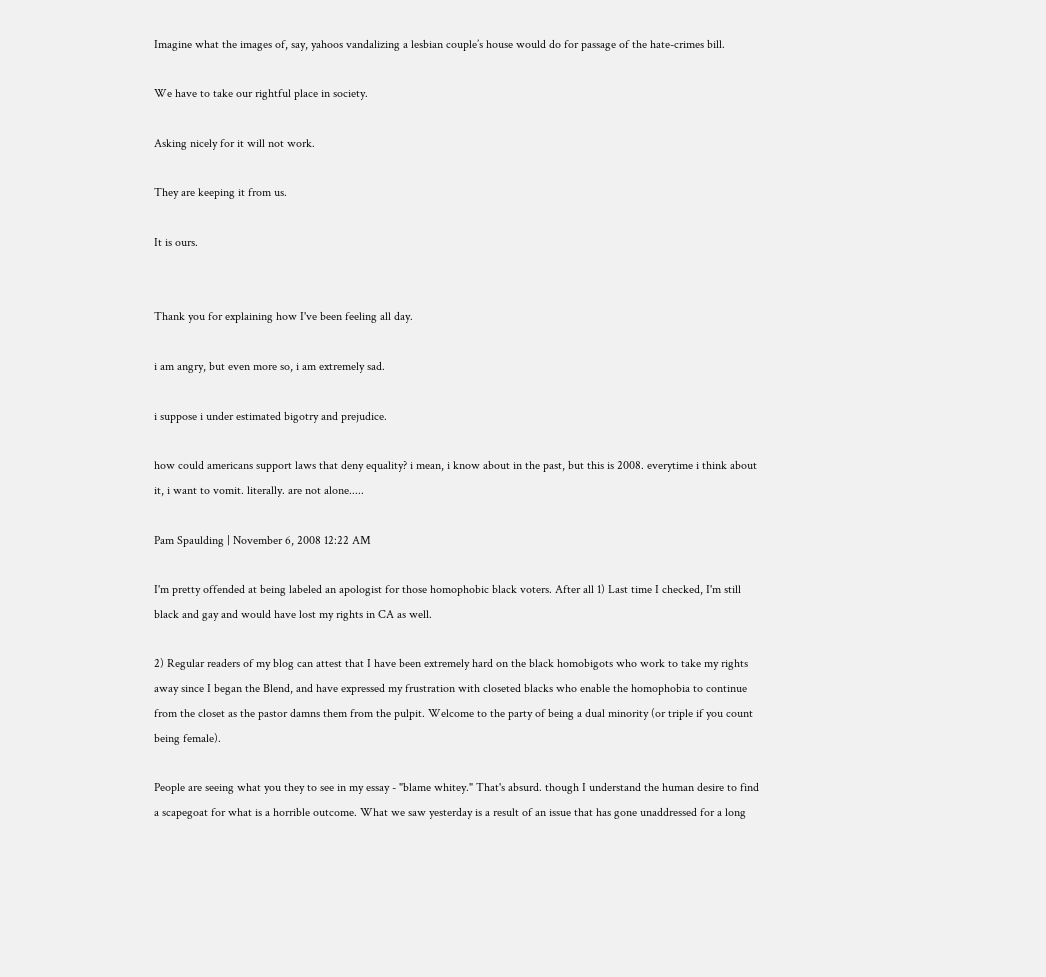Imagine what the images of, say, yahoos vandalizing a lesbian couple’s house would do for passage of the hate-crimes bill.

We have to take our rightful place in society.

Asking nicely for it will not work.

They are keeping it from us.

It is ours.


Thank you for explaining how I've been feeling all day.

i am angry, but even more so, i am extremely sad.

i suppose i under estimated bigotry and prejudice.

how could americans support laws that deny equality? i mean, i know about in the past, but this is 2008. everytime i think about it, i want to vomit. literally. are not alone.....

Pam Spaulding | November 6, 2008 12:22 AM

I'm pretty offended at being labeled an apologist for those homophobic black voters. After all 1) Last time I checked, I'm still black and gay and would have lost my rights in CA as well.

2) Regular readers of my blog can attest that I have been extremely hard on the black homobigots who work to take my rights away since I began the Blend, and have expressed my frustration with closeted blacks who enable the homophobia to continue from the closet as the pastor damns them from the pulpit. Welcome to the party of being a dual minority (or triple if you count being female).

People are seeing what you they to see in my essay - "blame whitey." That's absurd. though I understand the human desire to find a scapegoat for what is a horrible outcome. What we saw yesterday is a result of an issue that has gone unaddressed for a long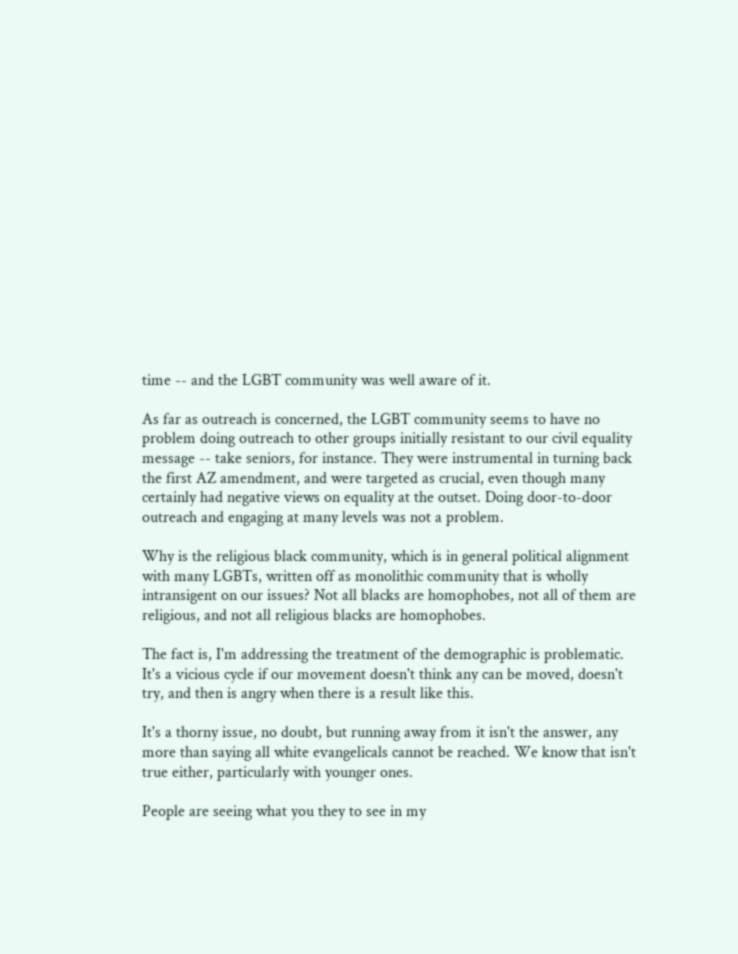time -- and the LGBT community was well aware of it.

As far as outreach is concerned, the LGBT community seems to have no problem doing outreach to other groups initially resistant to our civil equality message -- take seniors, for instance. They were instrumental in turning back the first AZ amendment, and were targeted as crucial, even though many certainly had negative views on equality at the outset. Doing door-to-door outreach and engaging at many levels was not a problem.

Why is the religious black community, which is in general political alignment with many LGBTs, written off as monolithic community that is wholly intransigent on our issues? Not all blacks are homophobes, not all of them are religious, and not all religious blacks are homophobes.

The fact is, I'm addressing the treatment of the demographic is problematic. It's a vicious cycle if our movement doesn't think any can be moved, doesn't try, and then is angry when there is a result like this.

It's a thorny issue, no doubt, but running away from it isn't the answer, any more than saying all white evangelicals cannot be reached. We know that isn't true either, particularly with younger ones.

People are seeing what you they to see in my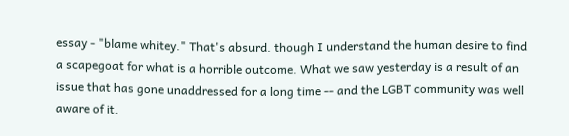essay - "blame whitey." That's absurd. though I understand the human desire to find a scapegoat for what is a horrible outcome. What we saw yesterday is a result of an issue that has gone unaddressed for a long time -- and the LGBT community was well aware of it.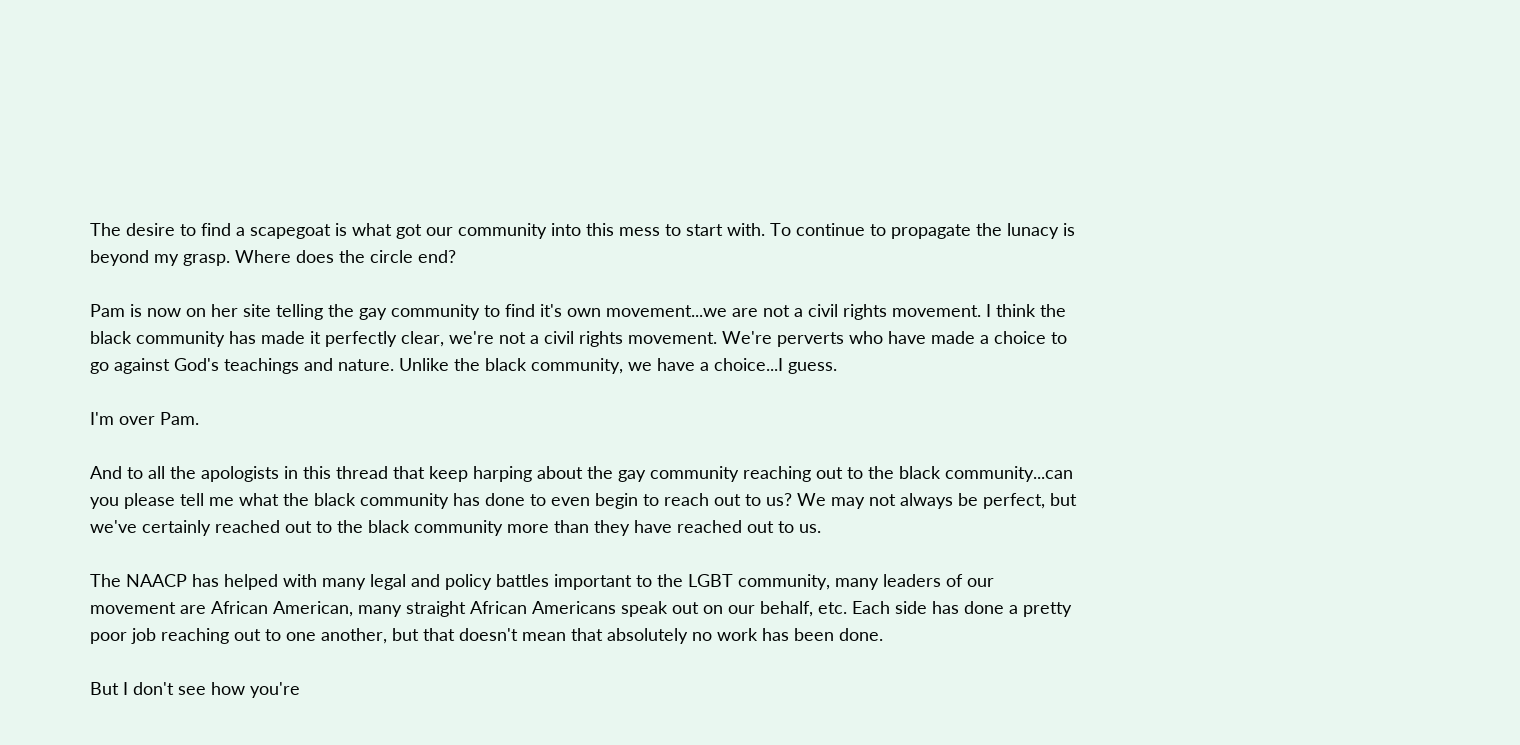The desire to find a scapegoat is what got our community into this mess to start with. To continue to propagate the lunacy is beyond my grasp. Where does the circle end?

Pam is now on her site telling the gay community to find it's own movement...we are not a civil rights movement. I think the black community has made it perfectly clear, we're not a civil rights movement. We're perverts who have made a choice to go against God's teachings and nature. Unlike the black community, we have a choice...I guess.

I'm over Pam.

And to all the apologists in this thread that keep harping about the gay community reaching out to the black community...can you please tell me what the black community has done to even begin to reach out to us? We may not always be perfect, but we've certainly reached out to the black community more than they have reached out to us.

The NAACP has helped with many legal and policy battles important to the LGBT community, many leaders of our movement are African American, many straight African Americans speak out on our behalf, etc. Each side has done a pretty poor job reaching out to one another, but that doesn't mean that absolutely no work has been done.

But I don't see how you're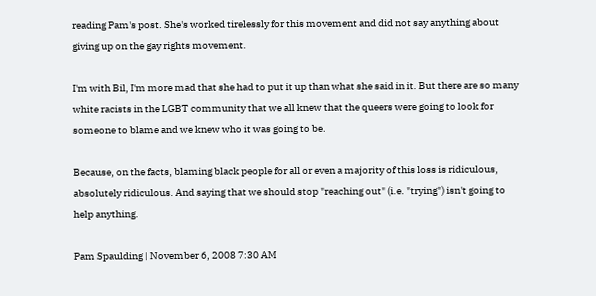reading Pam's post. She's worked tirelessly for this movement and did not say anything about giving up on the gay rights movement.

I'm with Bil, I'm more mad that she had to put it up than what she said in it. But there are so many white racists in the LGBT community that we all knew that the queers were going to look for someone to blame and we knew who it was going to be.

Because, on the facts, blaming black people for all or even a majority of this loss is ridiculous, absolutely ridiculous. And saying that we should stop "reaching out" (i.e. "trying") isn't going to help anything.

Pam Spaulding | November 6, 2008 7:30 AM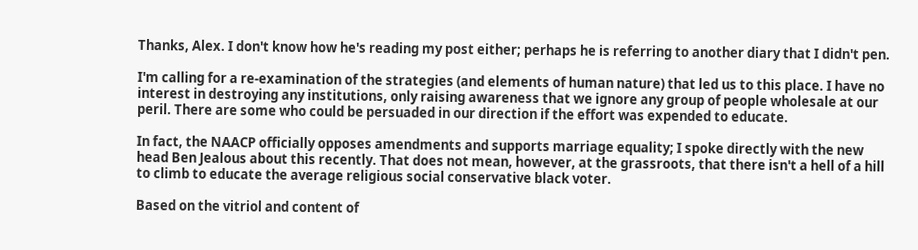Thanks, Alex. I don't know how he's reading my post either; perhaps he is referring to another diary that I didn't pen.

I'm calling for a re-examination of the strategies (and elements of human nature) that led us to this place. I have no interest in destroying any institutions, only raising awareness that we ignore any group of people wholesale at our peril. There are some who could be persuaded in our direction if the effort was expended to educate.

In fact, the NAACP officially opposes amendments and supports marriage equality; I spoke directly with the new head Ben Jealous about this recently. That does not mean, however, at the grassroots, that there isn't a hell of a hill to climb to educate the average religious social conservative black voter.

Based on the vitriol and content of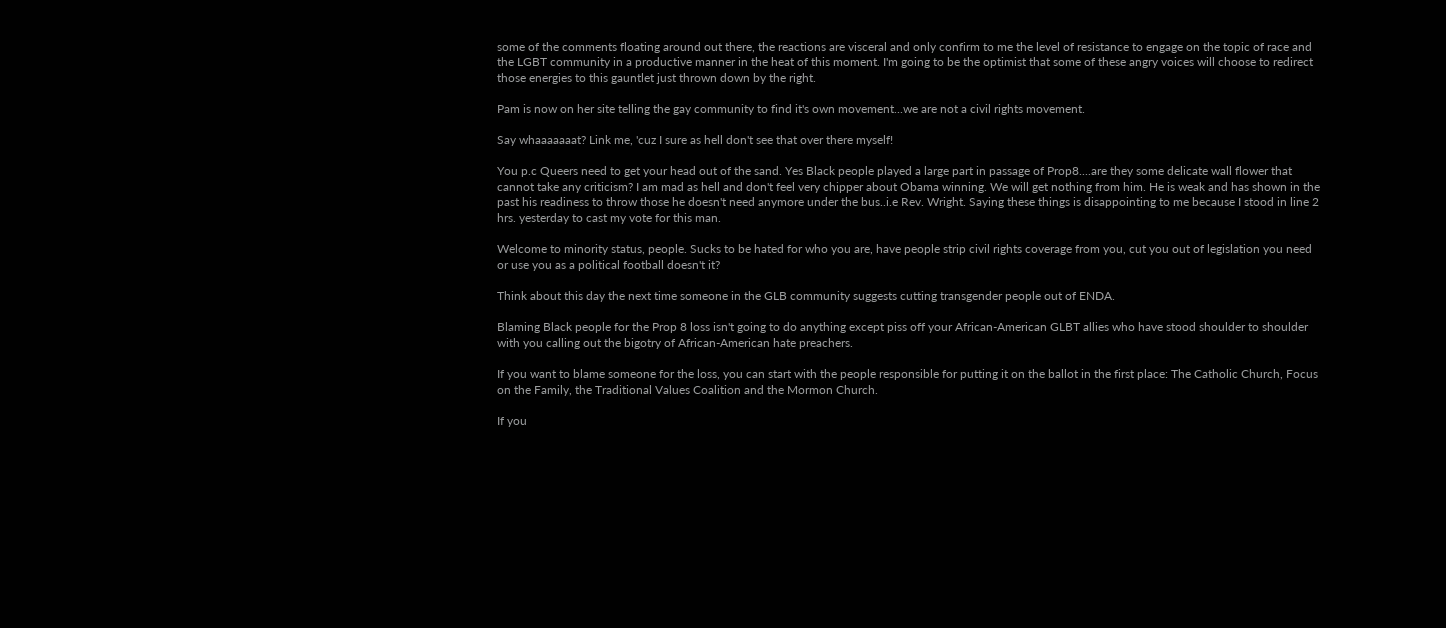some of the comments floating around out there, the reactions are visceral and only confirm to me the level of resistance to engage on the topic of race and the LGBT community in a productive manner in the heat of this moment. I'm going to be the optimist that some of these angry voices will choose to redirect those energies to this gauntlet just thrown down by the right.

Pam is now on her site telling the gay community to find it's own movement...we are not a civil rights movement.

Say whaaaaaaat? Link me, 'cuz I sure as hell don't see that over there myself!

You p.c Queers need to get your head out of the sand. Yes Black people played a large part in passage of Prop8....are they some delicate wall flower that cannot take any criticism? I am mad as hell and don't feel very chipper about Obama winning. We will get nothing from him. He is weak and has shown in the past his readiness to throw those he doesn't need anymore under the bus..i.e Rev. Wright. Saying these things is disappointing to me because I stood in line 2 hrs. yesterday to cast my vote for this man.

Welcome to minority status, people. Sucks to be hated for who you are, have people strip civil rights coverage from you, cut you out of legislation you need or use you as a political football doesn't it?

Think about this day the next time someone in the GLB community suggests cutting transgender people out of ENDA.

Blaming Black people for the Prop 8 loss isn't going to do anything except piss off your African-American GLBT allies who have stood shoulder to shoulder with you calling out the bigotry of African-American hate preachers.

If you want to blame someone for the loss, you can start with the people responsible for putting it on the ballot in the first place: The Catholic Church, Focus on the Family, the Traditional Values Coalition and the Mormon Church.

If you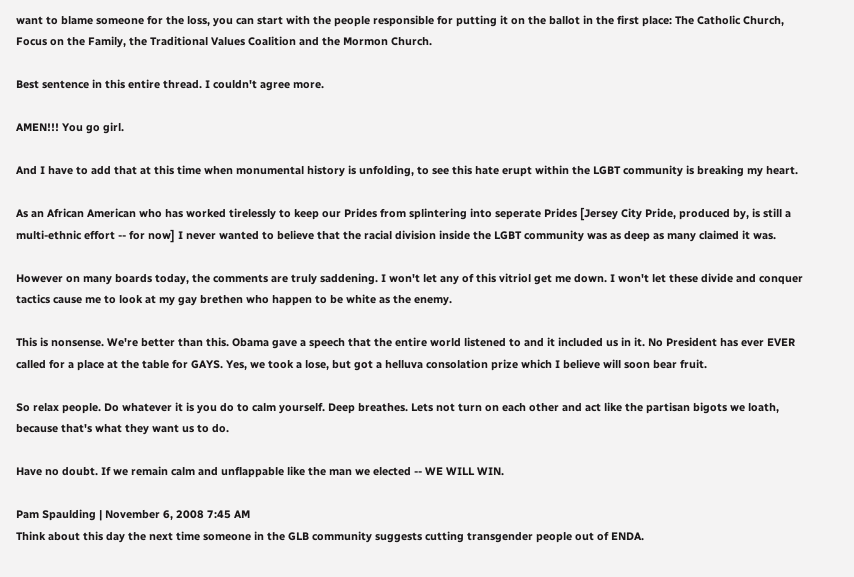want to blame someone for the loss, you can start with the people responsible for putting it on the ballot in the first place: The Catholic Church, Focus on the Family, the Traditional Values Coalition and the Mormon Church.

Best sentence in this entire thread. I couldn't agree more.

AMEN!!! You go girl.

And I have to add that at this time when monumental history is unfolding, to see this hate erupt within the LGBT community is breaking my heart.

As an African American who has worked tirelessly to keep our Prides from splintering into seperate Prides [Jersey City Pride, produced by, is still a multi-ethnic effort -- for now] I never wanted to believe that the racial division inside the LGBT community was as deep as many claimed it was.

However on many boards today, the comments are truly saddening. I won't let any of this vitriol get me down. I won't let these divide and conquer tactics cause me to look at my gay brethen who happen to be white as the enemy.

This is nonsense. We're better than this. Obama gave a speech that the entire world listened to and it included us in it. No President has ever EVER called for a place at the table for GAYS. Yes, we took a lose, but got a helluva consolation prize which I believe will soon bear fruit.

So relax people. Do whatever it is you do to calm yourself. Deep breathes. Lets not turn on each other and act like the partisan bigots we loath, because that's what they want us to do.

Have no doubt. If we remain calm and unflappable like the man we elected -- WE WILL WIN.

Pam Spaulding | November 6, 2008 7:45 AM
Think about this day the next time someone in the GLB community suggests cutting transgender people out of ENDA.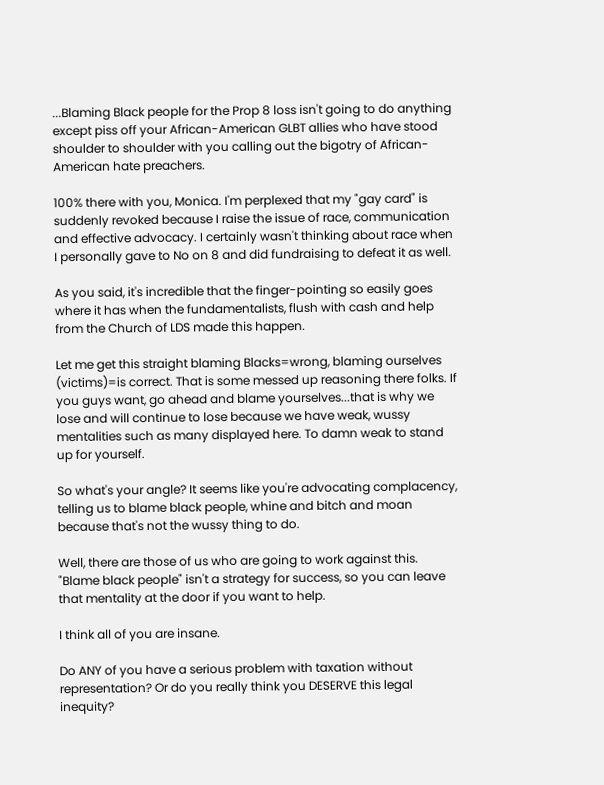...Blaming Black people for the Prop 8 loss isn't going to do anything except piss off your African-American GLBT allies who have stood shoulder to shoulder with you calling out the bigotry of African-American hate preachers.

100% there with you, Monica. I'm perplexed that my "gay card" is suddenly revoked because I raise the issue of race, communication and effective advocacy. I certainly wasn't thinking about race when I personally gave to No on 8 and did fundraising to defeat it as well.

As you said, it's incredible that the finger-pointing so easily goes where it has when the fundamentalists, flush with cash and help from the Church of LDS made this happen.

Let me get this straight blaming Blacks=wrong, blaming ourselves (victims)=is correct. That is some messed up reasoning there folks. If you guys want, go ahead and blame yourselves...that is why we lose and will continue to lose because we have weak, wussy mentalities such as many displayed here. To damn weak to stand up for yourself.

So what's your angle? It seems like you're advocating complacency, telling us to blame black people, whine and bitch and moan because that's not the wussy thing to do.

Well, there are those of us who are going to work against this. "Blame black people" isn't a strategy for success, so you can leave that mentality at the door if you want to help.

I think all of you are insane.

Do ANY of you have a serious problem with taxation without representation? Or do you really think you DESERVE this legal inequity?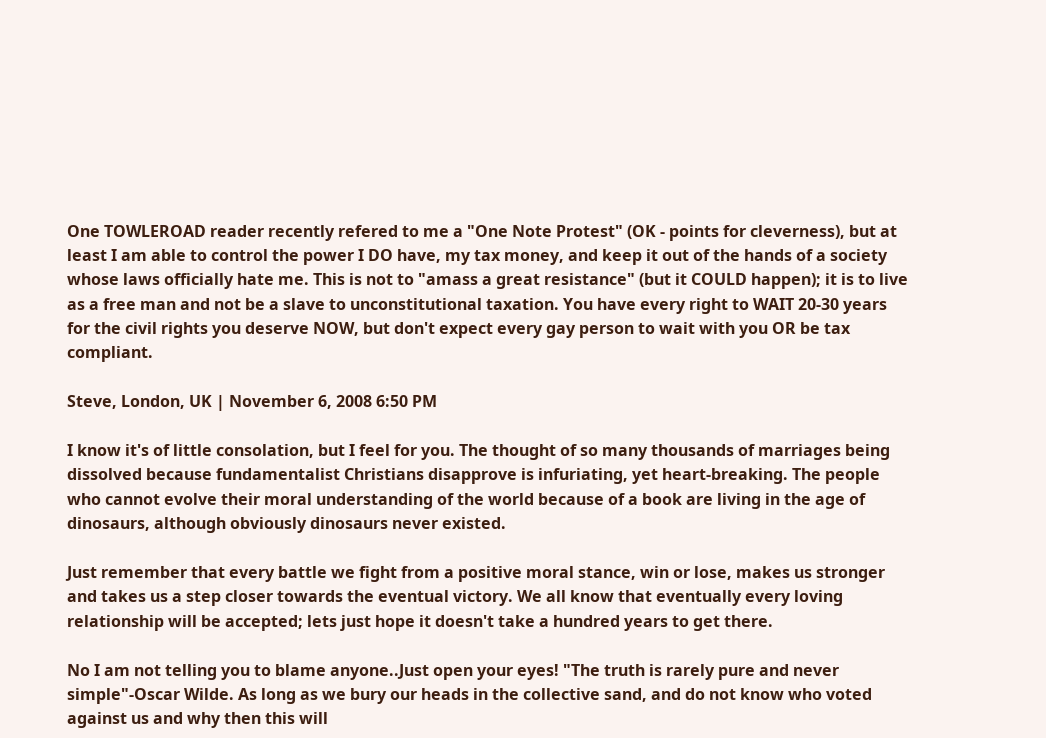One TOWLEROAD reader recently refered to me a "One Note Protest" (OK - points for cleverness), but at least I am able to control the power I DO have, my tax money, and keep it out of the hands of a society whose laws officially hate me. This is not to "amass a great resistance" (but it COULD happen); it is to live as a free man and not be a slave to unconstitutional taxation. You have every right to WAIT 20-30 years for the civil rights you deserve NOW, but don't expect every gay person to wait with you OR be tax compliant.

Steve, London, UK | November 6, 2008 6:50 PM

I know it's of little consolation, but I feel for you. The thought of so many thousands of marriages being dissolved because fundamentalist Christians disapprove is infuriating, yet heart-breaking. The people who cannot evolve their moral understanding of the world because of a book are living in the age of dinosaurs, although obviously dinosaurs never existed.

Just remember that every battle we fight from a positive moral stance, win or lose, makes us stronger and takes us a step closer towards the eventual victory. We all know that eventually every loving relationship will be accepted; lets just hope it doesn't take a hundred years to get there.

No I am not telling you to blame anyone..Just open your eyes! "The truth is rarely pure and never simple"-Oscar Wilde. As long as we bury our heads in the collective sand, and do not know who voted against us and why then this will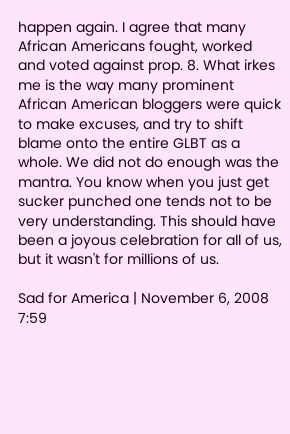happen again. I agree that many African Americans fought, worked and voted against prop. 8. What irkes me is the way many prominent African American bloggers were quick to make excuses, and try to shift blame onto the entire GLBT as a whole. We did not do enough was the mantra. You know when you just get sucker punched one tends not to be very understanding. This should have been a joyous celebration for all of us, but it wasn't for millions of us.

Sad for America | November 6, 2008 7:59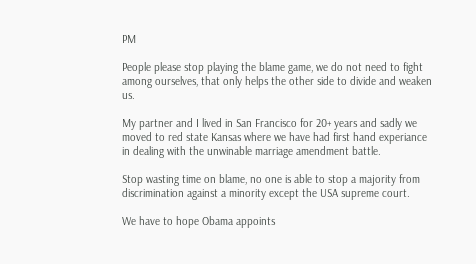PM

People please stop playing the blame game, we do not need to fight among ourselves, that only helps the other side to divide and weaken us.

My partner and I lived in San Francisco for 20+ years and sadly we moved to red state Kansas where we have had first hand experiance in dealing with the unwinable marriage amendment battle.

Stop wasting time on blame, no one is able to stop a majority from discrimination against a minority except the USA supreme court.

We have to hope Obama appoints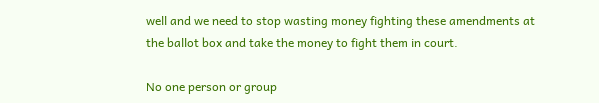well and we need to stop wasting money fighting these amendments at the ballot box and take the money to fight them in court.

No one person or group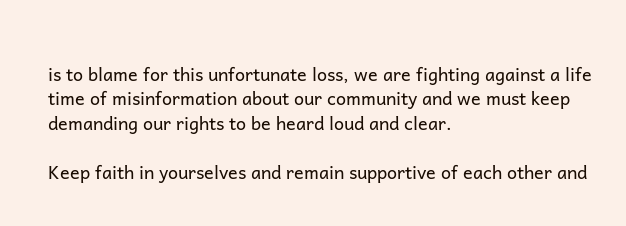is to blame for this unfortunate loss, we are fighting against a life time of misinformation about our community and we must keep demanding our rights to be heard loud and clear.

Keep faith in yourselves and remain supportive of each other and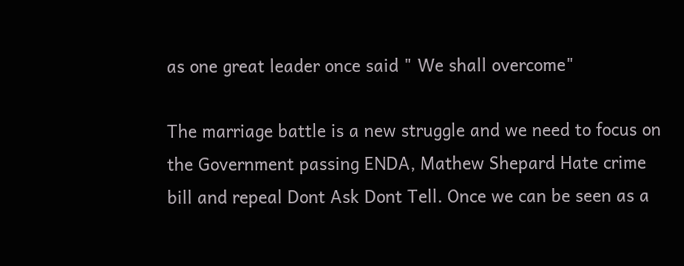as one great leader once said " We shall overcome"

The marriage battle is a new struggle and we need to focus on the Government passing ENDA, Mathew Shepard Hate crime bill and repeal Dont Ask Dont Tell. Once we can be seen as a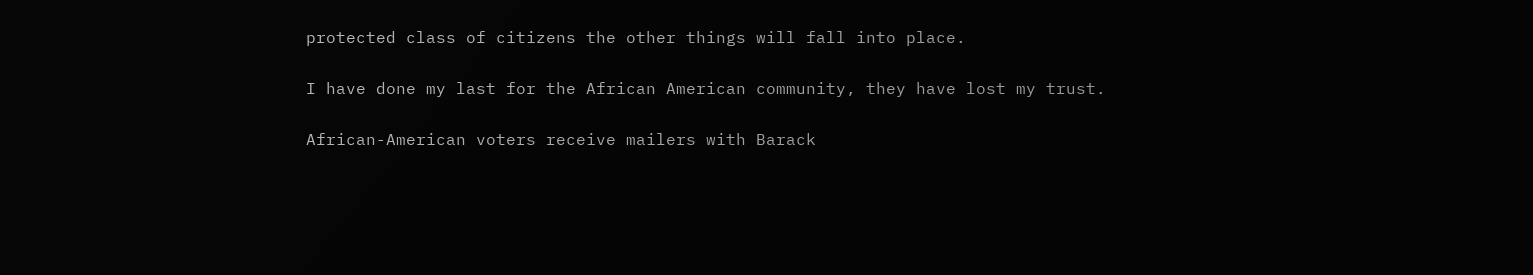protected class of citizens the other things will fall into place.

I have done my last for the African American community, they have lost my trust.

African-American voters receive mailers with Barack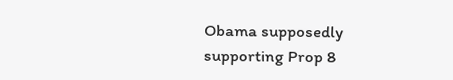Obama supposedly supporting Prop 8